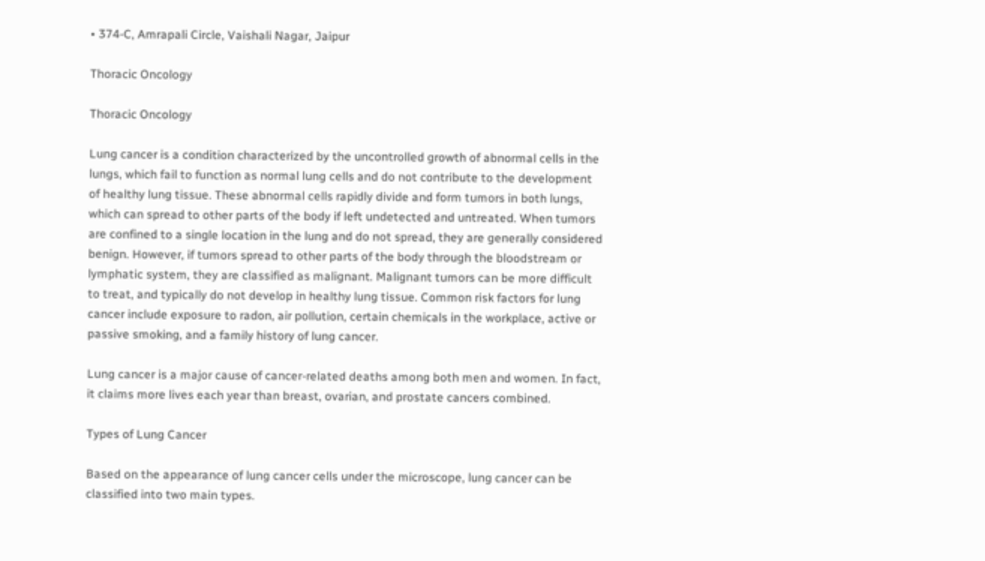• 374-C, Amrapali Circle, Vaishali Nagar, Jaipur

Thoracic Oncology

Thoracic Oncology

Lung cancer is a condition characterized by the uncontrolled growth of abnormal cells in the lungs, which fail to function as normal lung cells and do not contribute to the development of healthy lung tissue. These abnormal cells rapidly divide and form tumors in both lungs, which can spread to other parts of the body if left undetected and untreated. When tumors are confined to a single location in the lung and do not spread, they are generally considered benign. However, if tumors spread to other parts of the body through the bloodstream or lymphatic system, they are classified as malignant. Malignant tumors can be more difficult to treat, and typically do not develop in healthy lung tissue. Common risk factors for lung cancer include exposure to radon, air pollution, certain chemicals in the workplace, active or passive smoking, and a family history of lung cancer.

Lung cancer is a major cause of cancer-related deaths among both men and women. In fact, it claims more lives each year than breast, ovarian, and prostate cancers combined.

Types of Lung Cancer

Based on the appearance of lung cancer cells under the microscope, lung cancer can be classified into two main types.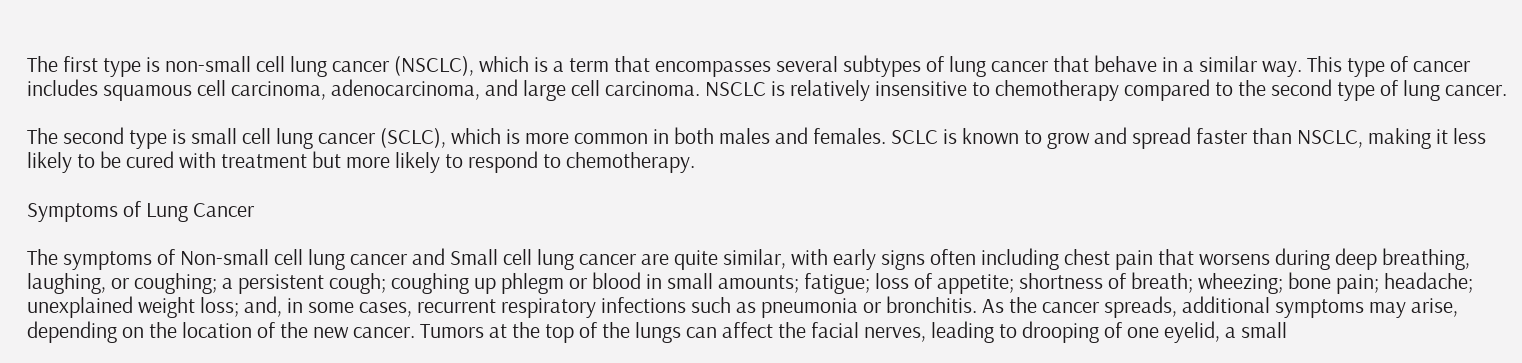The first type is non-small cell lung cancer (NSCLC), which is a term that encompasses several subtypes of lung cancer that behave in a similar way. This type of cancer includes squamous cell carcinoma, adenocarcinoma, and large cell carcinoma. NSCLC is relatively insensitive to chemotherapy compared to the second type of lung cancer.

The second type is small cell lung cancer (SCLC), which is more common in both males and females. SCLC is known to grow and spread faster than NSCLC, making it less likely to be cured with treatment but more likely to respond to chemotherapy.

Symptoms of Lung Cancer

The symptoms of Non-small cell lung cancer and Small cell lung cancer are quite similar, with early signs often including chest pain that worsens during deep breathing, laughing, or coughing; a persistent cough; coughing up phlegm or blood in small amounts; fatigue; loss of appetite; shortness of breath; wheezing; bone pain; headache; unexplained weight loss; and, in some cases, recurrent respiratory infections such as pneumonia or bronchitis. As the cancer spreads, additional symptoms may arise, depending on the location of the new cancer. Tumors at the top of the lungs can affect the facial nerves, leading to drooping of one eyelid, a small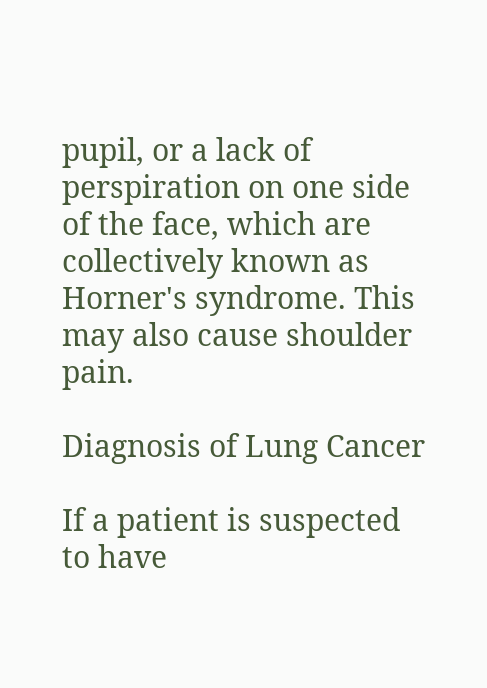pupil, or a lack of perspiration on one side of the face, which are collectively known as Horner's syndrome. This may also cause shoulder pain.

Diagnosis of Lung Cancer

If a patient is suspected to have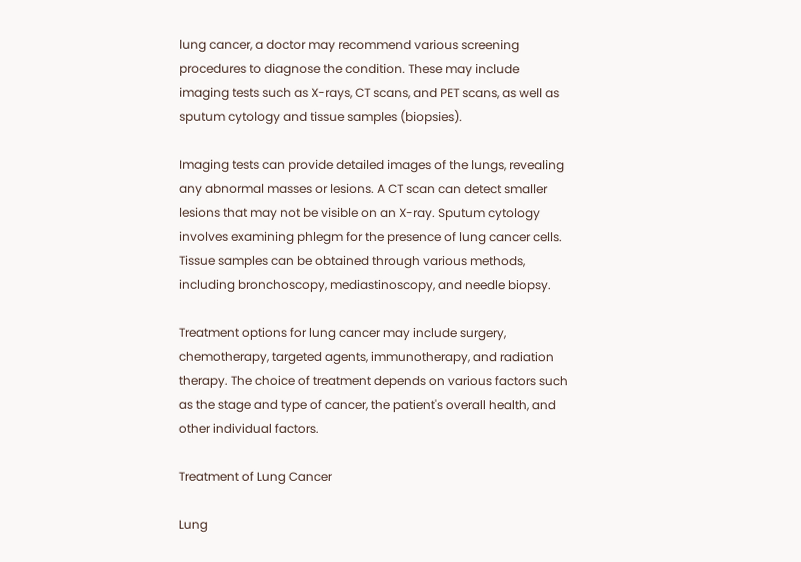lung cancer, a doctor may recommend various screening procedures to diagnose the condition. These may include imaging tests such as X-rays, CT scans, and PET scans, as well as sputum cytology and tissue samples (biopsies).

Imaging tests can provide detailed images of the lungs, revealing any abnormal masses or lesions. A CT scan can detect smaller lesions that may not be visible on an X-ray. Sputum cytology involves examining phlegm for the presence of lung cancer cells. Tissue samples can be obtained through various methods, including bronchoscopy, mediastinoscopy, and needle biopsy.

Treatment options for lung cancer may include surgery, chemotherapy, targeted agents, immunotherapy, and radiation therapy. The choice of treatment depends on various factors such as the stage and type of cancer, the patient's overall health, and other individual factors.

Treatment of Lung Cancer

Lung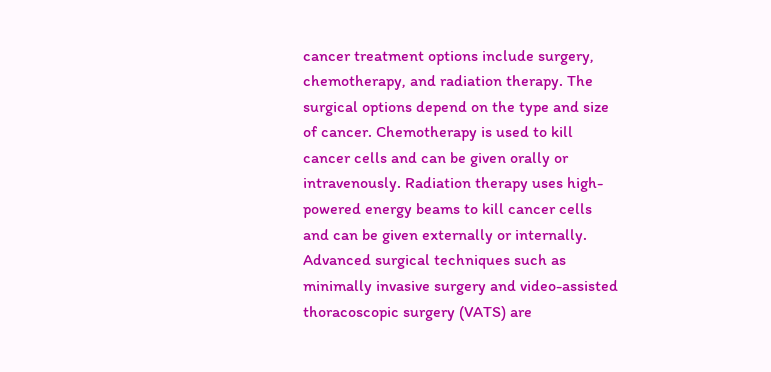cancer treatment options include surgery, chemotherapy, and radiation therapy. The surgical options depend on the type and size of cancer. Chemotherapy is used to kill cancer cells and can be given orally or intravenously. Radiation therapy uses high-powered energy beams to kill cancer cells and can be given externally or internally. Advanced surgical techniques such as minimally invasive surgery and video-assisted thoracoscopic surgery (VATS) are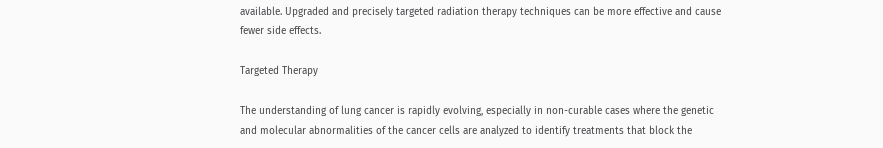available. Upgraded and precisely targeted radiation therapy techniques can be more effective and cause fewer side effects.

Targeted Therapy

The understanding of lung cancer is rapidly evolving, especially in non-curable cases where the genetic and molecular abnormalities of the cancer cells are analyzed to identify treatments that block the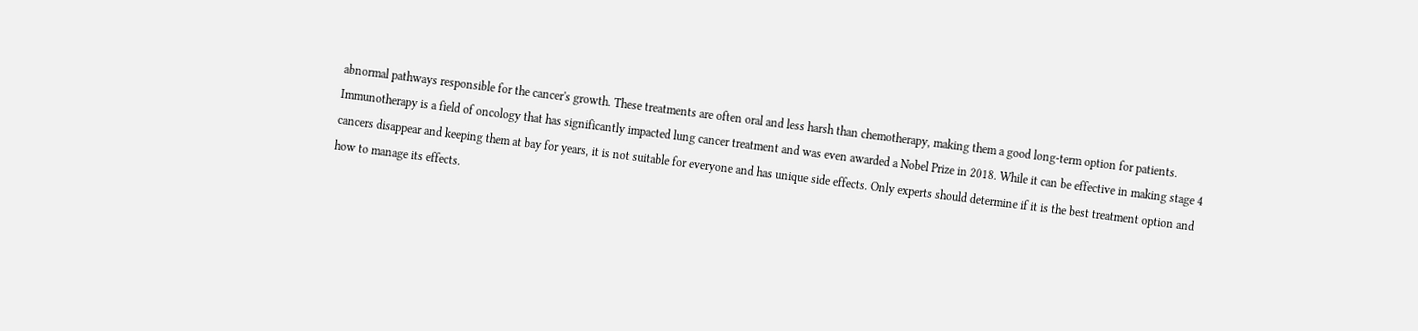abnormal pathways responsible for the cancer's growth. These treatments are often oral and less harsh than chemotherapy, making them a good long-term option for patients. Immunotherapy is a field of oncology that has significantly impacted lung cancer treatment and was even awarded a Nobel Prize in 2018. While it can be effective in making stage 4 cancers disappear and keeping them at bay for years, it is not suitable for everyone and has unique side effects. Only experts should determine if it is the best treatment option and how to manage its effects.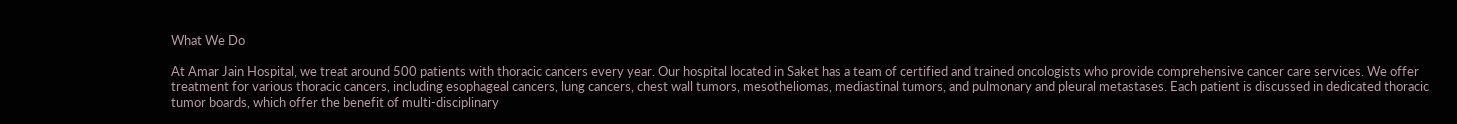What We Do

At Amar Jain Hospital, we treat around 500 patients with thoracic cancers every year. Our hospital located in Saket has a team of certified and trained oncologists who provide comprehensive cancer care services. We offer treatment for various thoracic cancers, including esophageal cancers, lung cancers, chest wall tumors, mesotheliomas, mediastinal tumors, and pulmonary and pleural metastases. Each patient is discussed in dedicated thoracic tumor boards, which offer the benefit of multi-disciplinary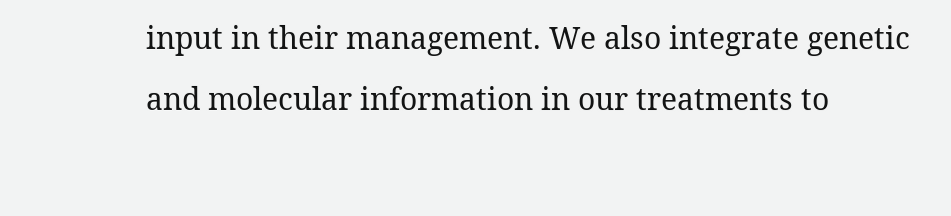input in their management. We also integrate genetic and molecular information in our treatments to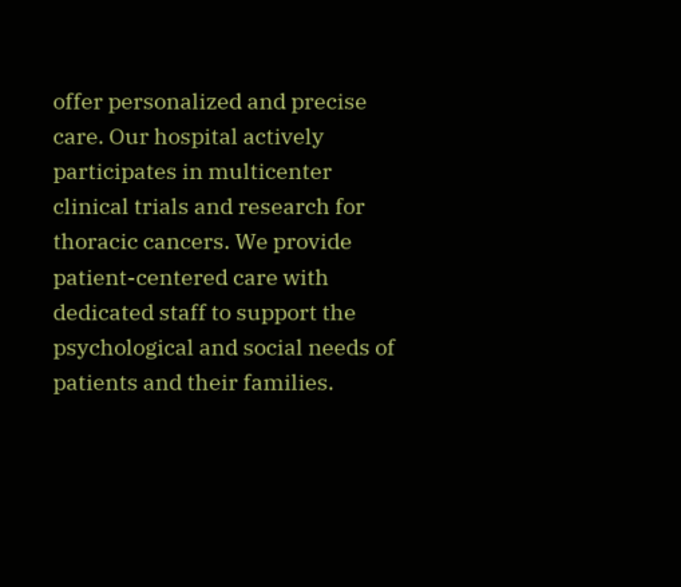offer personalized and precise care. Our hospital actively participates in multicenter clinical trials and research for thoracic cancers. We provide patient-centered care with dedicated staff to support the psychological and social needs of patients and their families.